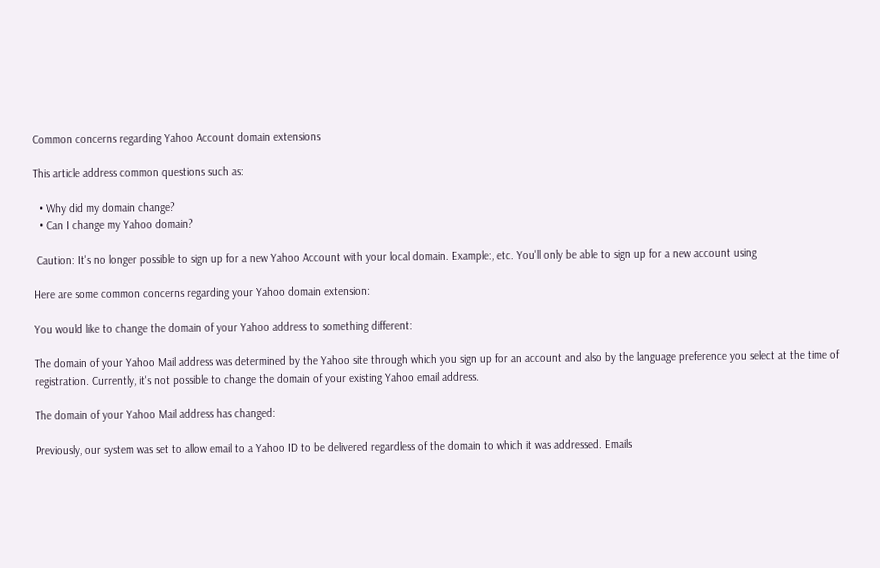Common concerns regarding Yahoo Account domain extensions

This article address common questions such as:

  • Why did my domain change?
  • Can I change my Yahoo domain?

 Caution: It's no longer possible to sign up for a new Yahoo Account with your local domain. Example:, etc. You'll only be able to sign up for a new account using

Here are some common concerns regarding your Yahoo domain extension:

You would like to change the domain of your Yahoo address to something different:

The domain of your Yahoo Mail address was determined by the Yahoo site through which you sign up for an account and also by the language preference you select at the time of registration. Currently, it's not possible to change the domain of your existing Yahoo email address.

The domain of your Yahoo Mail address has changed:

Previously, our system was set to allow email to a Yahoo ID to be delivered regardless of the domain to which it was addressed. Emails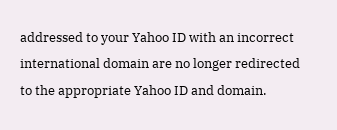addressed to your Yahoo ID with an incorrect international domain are no longer redirected to the appropriate Yahoo ID and domain.